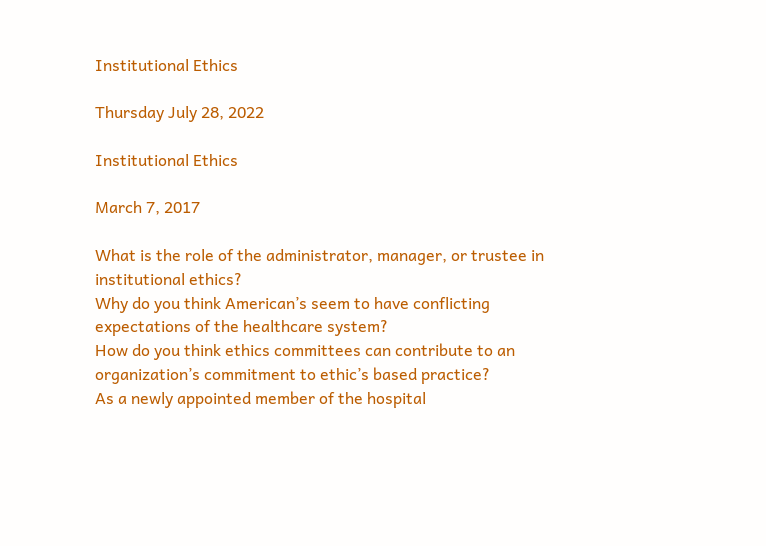Institutional Ethics

Thursday July 28, 2022

Institutional Ethics

March 7, 2017

What is the role of the administrator, manager, or trustee in institutional ethics?
Why do you think American’s seem to have conflicting expectations of the healthcare system?
How do you think ethics committees can contribute to an organization’s commitment to ethic’s based practice?
As a newly appointed member of the hospital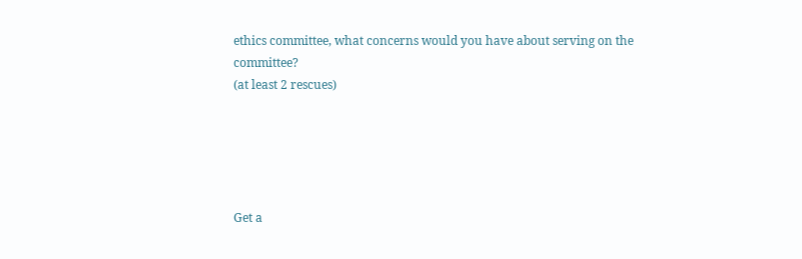ethics committee, what concerns would you have about serving on the committee?
(at least 2 rescues)





Get a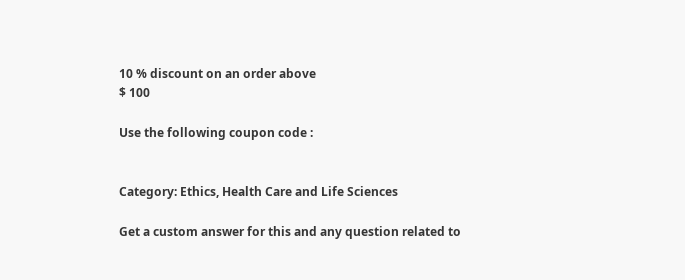10 % discount on an order above
$ 100

Use the following coupon code :


Category: Ethics, Health Care and Life Sciences

Get a custom answer for this and any question related to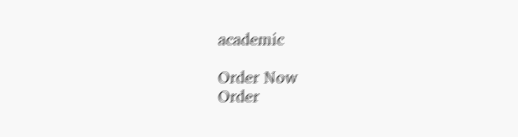academic

Order Now
Order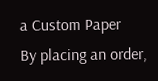a Custom Paper
By placing an order,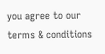you agree to our terms & conditions